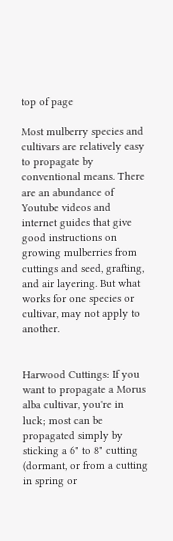top of page

Most mulberry species and cultivars are relatively easy to propagate by conventional means. There are an abundance of Youtube videos and internet guides that give good instructions on growing mulberries from cuttings and seed, grafting, and air layering. But what works for one species or cultivar, may not apply to another.


Harwood Cuttings: If you want to propagate a Morus alba cultivar, you're in luck; most can be propagated simply by sticking a 6" to 8" cutting (dormant, or from a cutting in spring or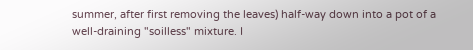summer, after first removing the leaves) half-way down into a pot of a well-draining "soilless" mixture. I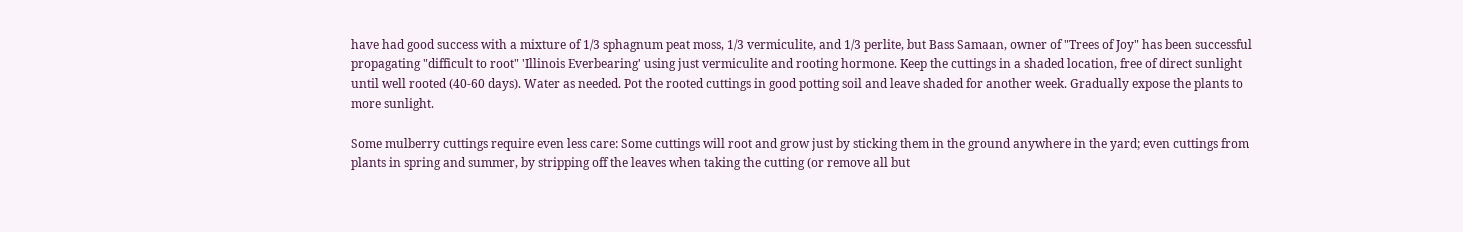have had good success with a mixture of 1/3 sphagnum peat moss, 1/3 vermiculite, and 1/3 perlite, but Bass Samaan, owner of "Trees of Joy" has been successful propagating "difficult to root" 'Illinois Everbearing' using just vermiculite and rooting hormone. Keep the cuttings in a shaded location, free of direct sunlight until well rooted (40-60 days). Water as needed. Pot the rooted cuttings in good potting soil and leave shaded for another week. Gradually expose the plants to more sunlight.

Some mulberry cuttings require even less care: Some cuttings will root and grow just by sticking them in the ground anywhere in the yard; even cuttings from plants in spring and summer, by stripping off the leaves when taking the cutting (or remove all but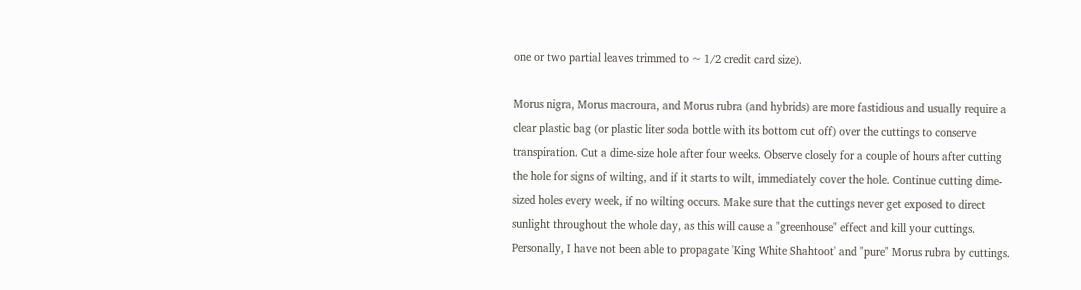one or two partial leaves trimmed to ~ 1/2 credit card size).

Morus nigra, Morus macroura, and Morus rubra (and hybrids) are more fastidious and usually require a clear plastic bag (or plastic liter soda bottle with its bottom cut off) over the cuttings to conserve transpiration. Cut a dime-size hole after four weeks. Observe closely for a couple of hours after cutting the hole for signs of wilting, and if it starts to wilt, immediately cover the hole. Continue cutting dime-sized holes every week, if no wilting occurs. Make sure that the cuttings never get exposed to direct sunlight throughout the whole day, as this will cause a "greenhouse" effect and kill your cuttings. Personally, I have not been able to propagate 'King White Shahtoot' and "pure" Morus rubra by cuttings.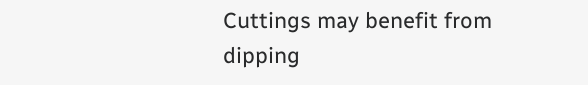Cuttings may benefit from dipping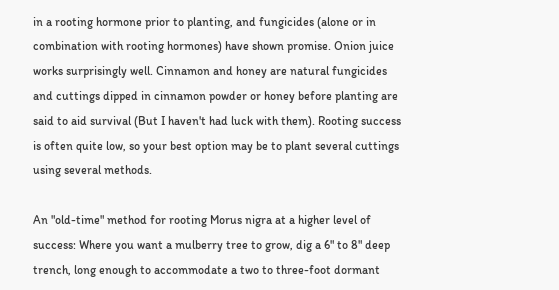in a rooting hormone prior to planting, and fungicides (alone or in combination with rooting hormones) have shown promise. Onion juice works surprisingly well. Cinnamon and honey are natural fungicides and cuttings dipped in cinnamon powder or honey before planting are said to aid survival (But I haven't had luck with them). Rooting success is often quite low, so your best option may be to plant several cuttings using several methods.

An "old-time" method for rooting Morus nigra at a higher level of success: Where you want a mulberry tree to grow, dig a 6" to 8" deep trench, long enough to accommodate a two to three-foot dormant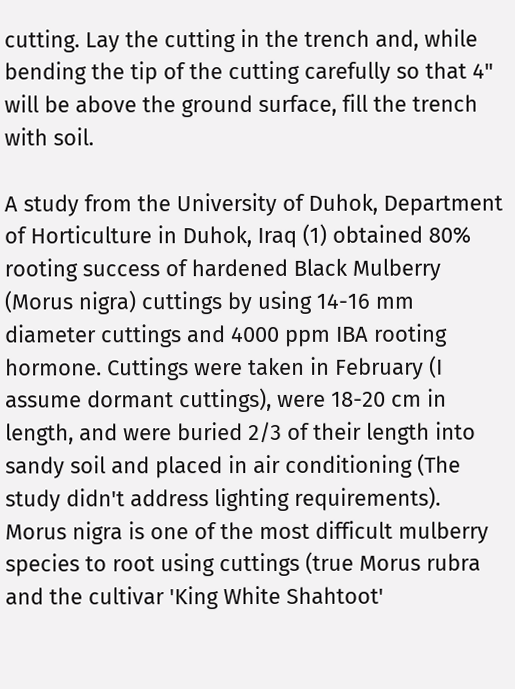cutting. Lay the cutting in the trench and, while bending the tip of the cutting carefully so that 4" will be above the ground surface, fill the trench with soil.

A study from the University of Duhok, Department of Horticulture in Duhok, Iraq (1) obtained 80% rooting success of hardened Black Mulberry (Morus nigra) cuttings by using 14-16 mm diameter cuttings and 4000 ppm IBA rooting hormone. Cuttings were taken in February (I assume dormant cuttings), were 18-20 cm in length, and were buried 2/3 of their length into sandy soil and placed in air conditioning (The study didn't address lighting requirements). Morus nigra is one of the most difficult mulberry species to root using cuttings (true Morus rubra and the cultivar 'King White Shahtoot'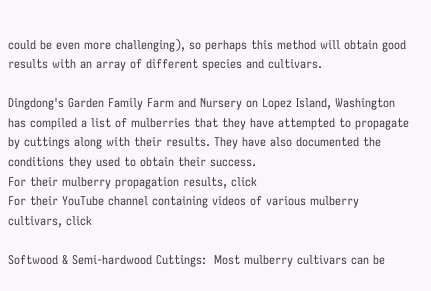could be even more challenging), so perhaps this method will obtain good results with an array of different species and cultivars.

Dingdong's Garden Family Farm and Nursery on Lopez Island, Washington has compiled a list of mulberries that they have attempted to propagate by cuttings along with their results. They have also documented the conditions they used to obtain their success.
For their mulberry propagation results, click
For their YouTube channel containing videos of various mulberry cultivars, click

Softwood & Semi-hardwood Cuttings:  Most mulberry cultivars can be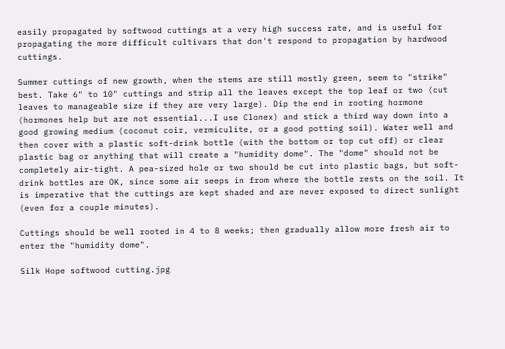easily propagated by softwood cuttings at a very high success rate, and is useful for propagating the more difficult cultivars that don't respond to propagation by hardwood cuttings.

Summer cuttings of new growth, when the stems are still mostly green, seem to "strike" best. Take 6" to 10" cuttings and strip all the leaves except the top leaf or two (cut leaves to manageable size if they are very large). Dip the end in rooting hormone (hormones help but are not essential...I use Clonex) and stick a third way down into a good growing medium (coconut coir, vermiculite, or a good potting soil). Water well and then cover with a plastic soft-drink bottle (with the bottom or top cut off) or clear plastic bag or anything that will create a "humidity dome". The "dome" should not be completely air-tight. A pea-sized hole or two should be cut into plastic bags, but soft-drink bottles are OK, since some air seeps in from where the bottle rests on the soil. It is imperative that the cuttings are kept shaded and are never exposed to direct sunlight (even for a couple minutes).

Cuttings should be well rooted in 4 to 8 weeks; then gradually allow more fresh air to enter the "humidity dome".

Silk Hope softwood cutting.jpg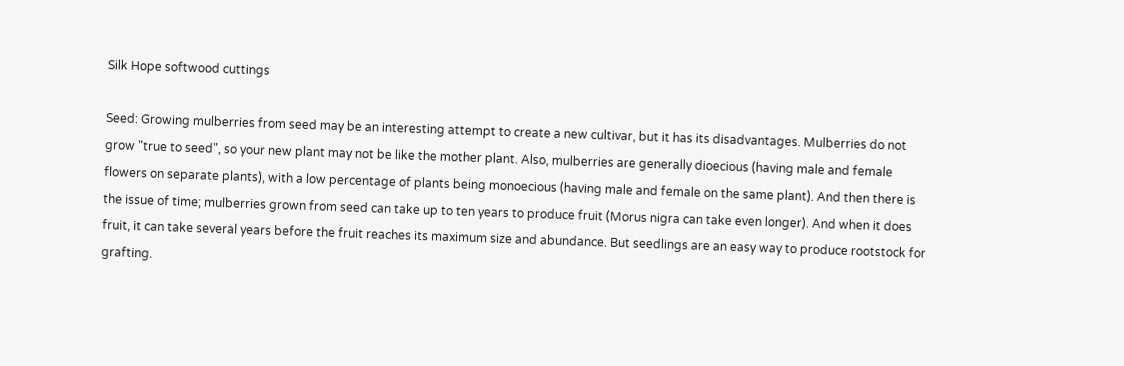Silk Hope softwood cuttings

Seed: Growing mulberries from seed may be an interesting attempt to create a new cultivar, but it has its disadvantages. Mulberries do not grow "true to seed", so your new plant may not be like the mother plant. Also, mulberries are generally dioecious (having male and female flowers on separate plants), with a low percentage of plants being monoecious (having male and female on the same plant). And then there is the issue of time; mulberries grown from seed can take up to ten years to produce fruit (Morus nigra can take even longer). And when it does fruit, it can take several years before the fruit reaches its maximum size and abundance. But seedlings are an easy way to produce rootstock for grafting.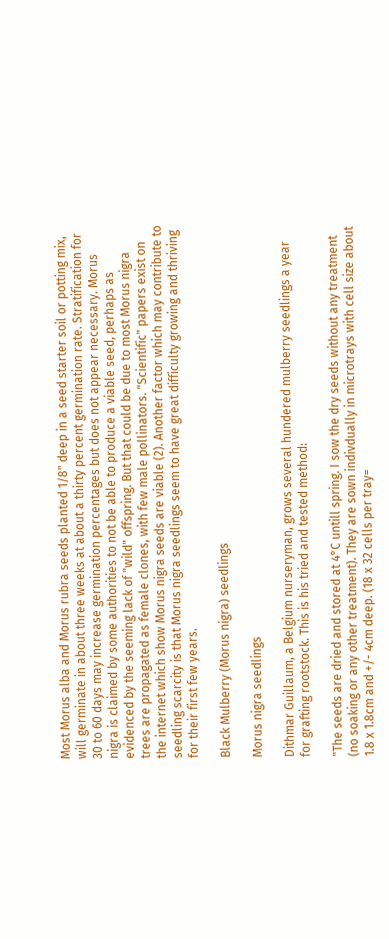Most Morus alba and Morus rubra seeds planted 1/8" deep in a seed starter soil or potting mix, will germinate in about three weeks at about a thirty percent germination rate. Stratification for 30 to 60 days may increase germination percentages but does not appear necessary. Morus nigra is claimed by some authorities to not be able to produce a viable seed, perhaps as evidenced by the seeming lack of "wild" offspring. But that could be due to most Morus nigra trees are propagated as female clones, with few male pollinators. "Scientific" papers exist on the internet which show Morus nigra seeds are viable (2). Another factor which may contribute to seedling scarcity is that Morus nigra seedlings seem to have great difficulty growing and thriving for their first few years.

Black Mulberry (Morus nigra) seedlings

Morus nigra seedlings

Dithmar Guillaum, a Belgium nurseryman, grows several hundered mulberry seedlings a year for grafting rootstock. This is his tried and tested method:

"The seeds are dried and stored at 4°C untill spring. I sow the dry seeds without any treatment (no soaking or any other treatment). They are sown indivdually in microtrays with cell size about 1.8 x 1.8cm and +/- 4cm deep. (18 x 32 cells per tray=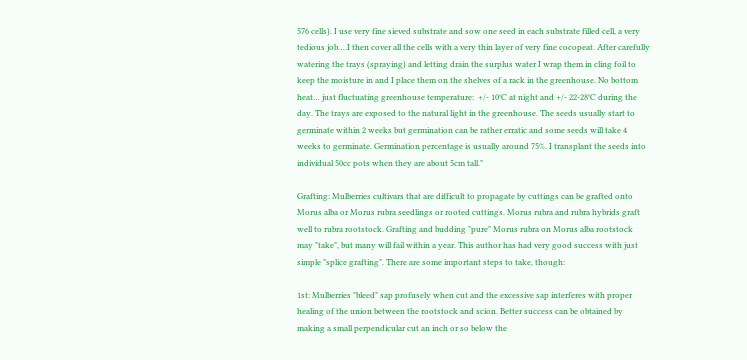576 cells). I use very fine sieved substrate and sow one seed in each substrate filled cell, a very tedious job….I then cover all the cells with a very thin layer of very fine cocopeat. After carefully watering the trays (spraying) and letting drain the surplus water I wrap them in cling foil to keep the moisture in and I place them on the shelves of a rack in the greenhouse. No bottom heat… just fluctuating greenhouse temperature:  +/- 10°C at night and +/- 22-28°C during the day. The trays are exposed to the natural light in the greenhouse. The seeds usually start to germinate within 2 weeks but germination can be rather erratic and some seeds will take 4 weeks to germinate. Germination percentage is usually around 75%. I transplant the seeds into individual 50cc pots when they are about 5cm tall."

Grafting: Mulberries cultivars that are difficult to propagate by cuttings can be grafted onto Morus alba or Morus rubra seedlings or rooted cuttings. Morus rubra and rubra hybrids graft well to rubra rootstock. Grafting and budding "pure" Morus rubra on Morus alba rootstock may "take", but many will fail within a year. This author has had very good success with just simple "splice grafting". There are some important steps to take, though:

1st: Mulberries "bleed" sap profusely when cut and the excessive sap interferes with proper healing of the union between the rootstock and scion. Better success can be obtained by making a small perpendicular cut an inch or so below the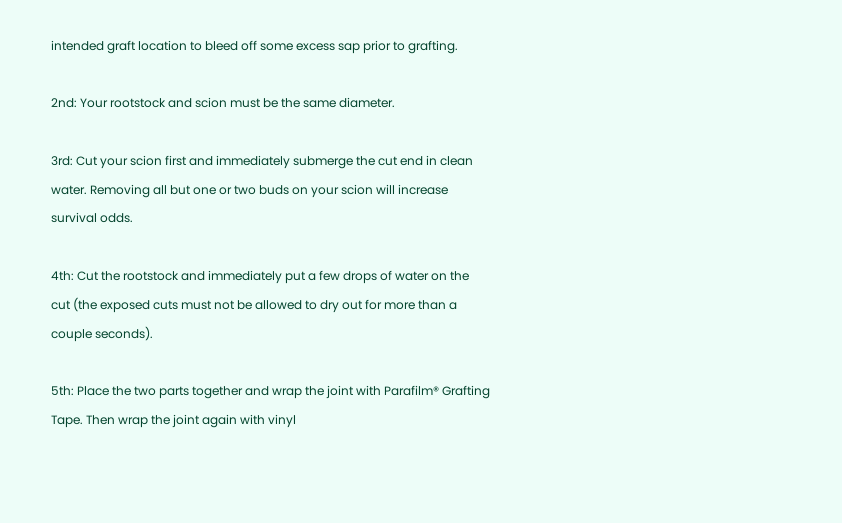intended graft location to bleed off some excess sap prior to grafting.

2nd: Your rootstock and scion must be the same diameter.

3rd: Cut your scion first and immediately submerge the cut end in clean water. Removing all but one or two buds on your scion will increase survival odds.

4th: Cut the rootstock and immediately put a few drops of water on the cut (the exposed cuts must not be allowed to dry out for more than a couple seconds).

5th: Place the two parts together and wrap the joint with Parafilm® Grafting Tape. Then wrap the joint again with vinyl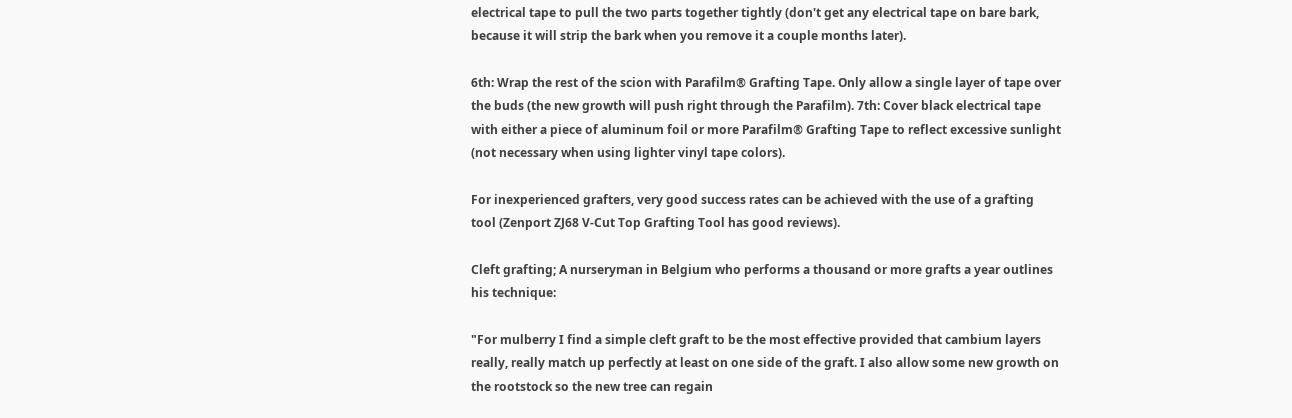electrical tape to pull the two parts together tightly (don't get any electrical tape on bare bark, because it will strip the bark when you remove it a couple months later).

6th: Wrap the rest of the scion with Parafilm® Grafting Tape. Only allow a single layer of tape over the buds (the new growth will push right through the Parafilm). 7th: Cover black electrical tape with either a piece of aluminum foil or more Parafilm® Grafting Tape to reflect excessive sunlight (not necessary when using lighter vinyl tape colors).

For inexperienced grafters, very good success rates can be achieved with the use of a grafting tool (Zenport ZJ68 V-Cut Top Grafting Tool has good reviews).

Cleft grafting; A nurseryman in Belgium who performs a thousand or more grafts a year outlines his technique:

"For mulberry I find a simple cleft graft to be the most effective provided that cambium layers really, really match up perfectly at least on one side of the graft. I also allow some new growth on the rootstock so the new tree can regain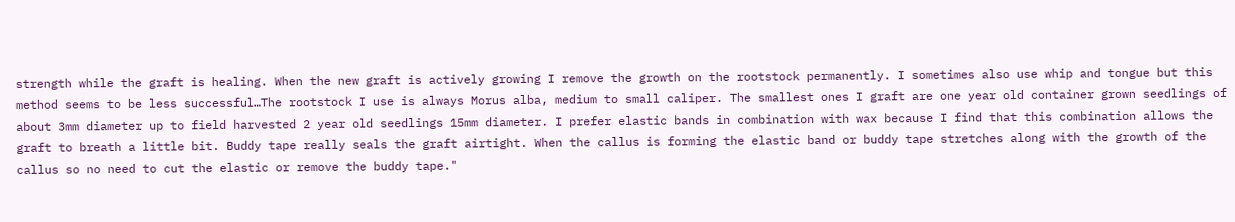strength while the graft is healing. When the new graft is actively growing I remove the growth on the rootstock permanently. I sometimes also use whip and tongue but this method seems to be less successful…The rootstock I use is always Morus alba, medium to small caliper. The smallest ones I graft are one year old container grown seedlings of about 3mm diameter up to field harvested 2 year old seedlings 15mm diameter. I prefer elastic bands in combination with wax because I find that this combination allows the graft to breath a little bit. Buddy tape really seals the graft airtight. When the callus is forming the elastic band or buddy tape stretches along with the growth of the callus so no need to cut the elastic or remove the buddy tape."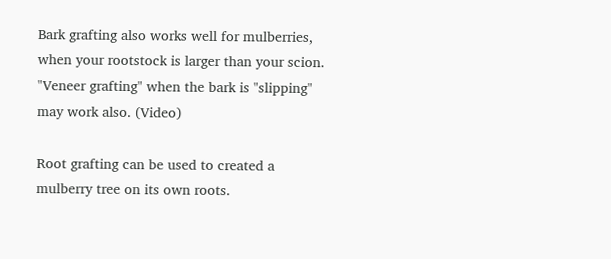Bark grafting also works well for mulberries, when your rootstock is larger than your scion. "Veneer grafting" when the bark is "slipping" may work also. (Video)

Root grafting can be used to created a mulberry tree on its own roots.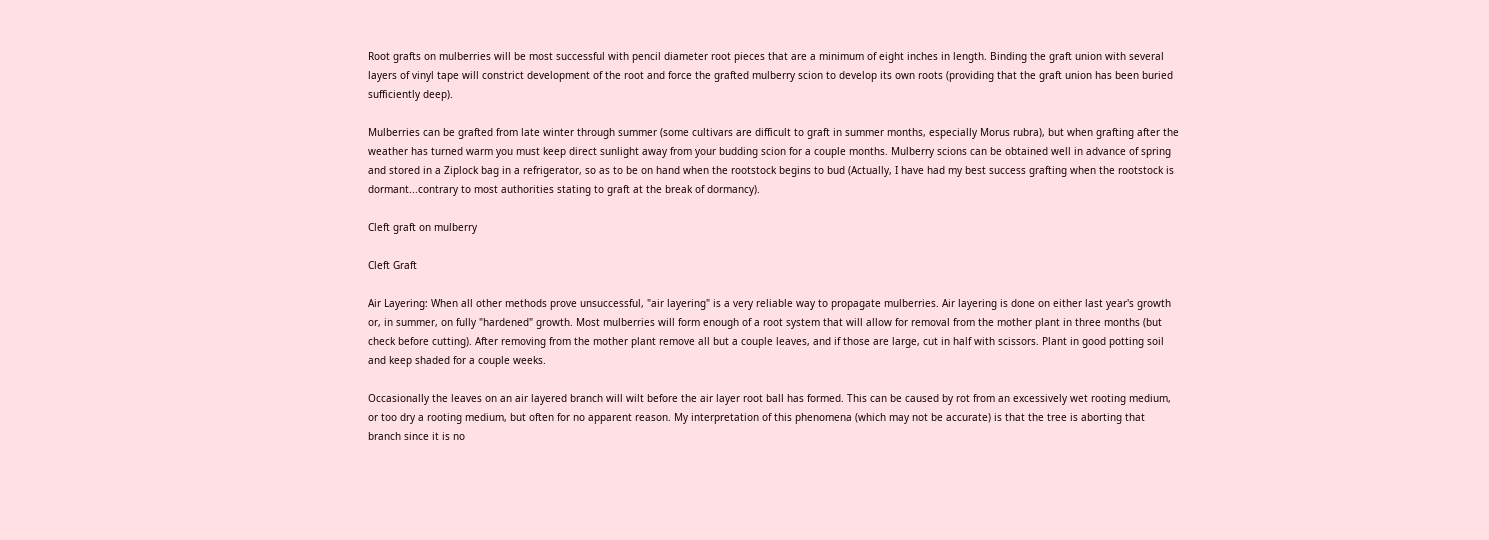Root grafts on mulberries will be most successful with pencil diameter root pieces that are a minimum of eight inches in length. Binding the graft union with several layers of vinyl tape will constrict development of the root and force the grafted mulberry scion to develop its own roots (providing that the graft union has been buried sufficiently deep).

Mulberries can be grafted from late winter through summer (some cultivars are difficult to graft in summer months, especially Morus rubra), but when grafting after the weather has turned warm you must keep direct sunlight away from your budding scion for a couple months. Mulberry scions can be obtained well in advance of spring and stored in a Ziplock bag in a refrigerator, so as to be on hand when the rootstock begins to bud (Actually, I have had my best success grafting when the rootstock is dormant...contrary to most authorities stating to graft at the break of dormancy).

Cleft graft on mulberry

Cleft Graft

Air Layering: When all other methods prove unsuccessful, "air layering" is a very reliable way to propagate mulberries. Air layering is done on either last year's growth or, in summer, on fully "hardened" growth. Most mulberries will form enough of a root system that will allow for removal from the mother plant in three months (but check before cutting). After removing from the mother plant remove all but a couple leaves, and if those are large, cut in half with scissors. Plant in good potting soil and keep shaded for a couple weeks.

Occasionally the leaves on an air layered branch will wilt before the air layer root ball has formed. This can be caused by rot from an excessively wet rooting medium, or too dry a rooting medium, but often for no apparent reason. My interpretation of this phenomena (which may not be accurate) is that the tree is aborting that branch since it is no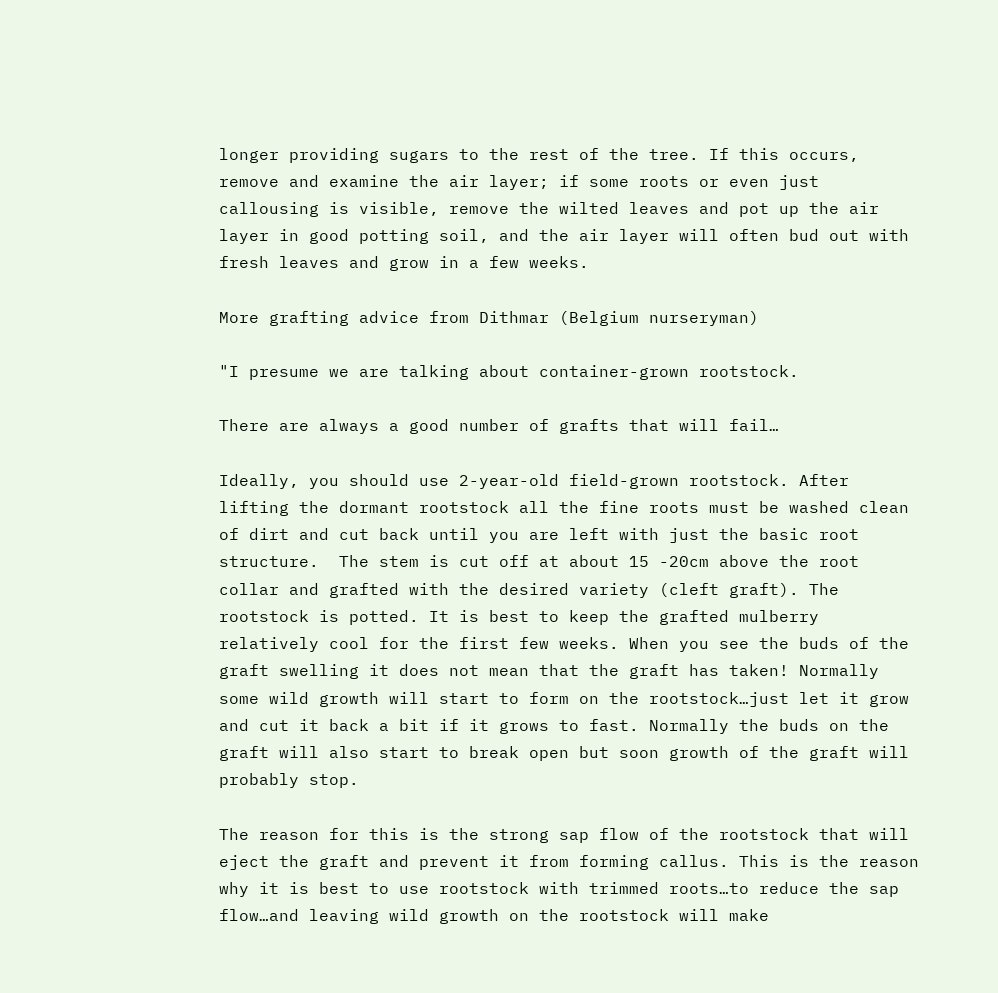longer providing sugars to the rest of the tree. If this occurs, remove and examine the air layer; if some roots or even just callousing is visible, remove the wilted leaves and pot up the air layer in good potting soil, and the air layer will often bud out with fresh leaves and grow in a few weeks.

More grafting advice from Dithmar (Belgium nurseryman)

"I presume we are talking about container-grown rootstock.

There are always a good number of grafts that will fail…

Ideally, you should use 2-year-old field-grown rootstock. After lifting the dormant rootstock all the fine roots must be washed clean of dirt and cut back until you are left with just the basic root structure.  The stem is cut off at about 15 -20cm above the root collar and grafted with the desired variety (cleft graft). The rootstock is potted. It is best to keep the grafted mulberry relatively cool for the first few weeks. When you see the buds of the graft swelling it does not mean that the graft has taken! Normally some wild growth will start to form on the rootstock…just let it grow and cut it back a bit if it grows to fast. Normally the buds on the graft will also start to break open but soon growth of the graft will probably stop.

The reason for this is the strong sap flow of the rootstock that will eject the graft and prevent it from forming callus. This is the reason why it is best to use rootstock with trimmed roots…to reduce the sap flow…and leaving wild growth on the rootstock will make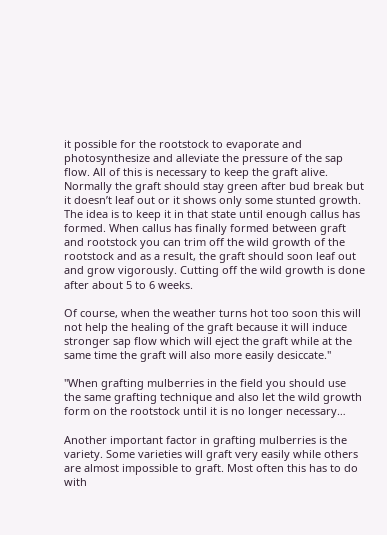it possible for the rootstock to evaporate and photosynthesize and alleviate the pressure of the sap flow. All of this is necessary to keep the graft alive. Normally the graft should stay green after bud break but it doesn’t leaf out or it shows only some stunted growth. The idea is to keep it in that state until enough callus has formed. When callus has finally formed between graft and rootstock you can trim off the wild growth of the rootstock and as a result, the graft should soon leaf out and grow vigorously. Cutting off the wild growth is done after about 5 to 6 weeks.

Of course, when the weather turns hot too soon this will not help the healing of the graft because it will induce stronger sap flow which will eject the graft while at the same time the graft will also more easily desiccate."

"When grafting mulberries in the field you should use the same grafting technique and also let the wild growth form on the rootstock until it is no longer necessary…

Another important factor in grafting mulberries is the variety. Some varieties will graft very easily while others are almost impossible to graft. Most often this has to do with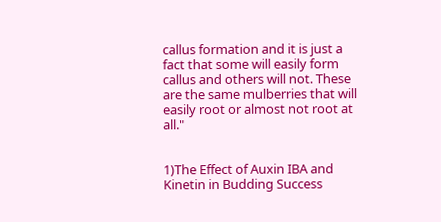callus formation and it is just a fact that some will easily form callus and others will not. These are the same mulberries that will easily root or almost not root at all."


1)The Effect of Auxin IBA and Kinetin in Budding Success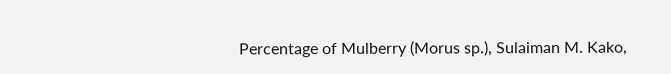Percentage of Mulberry (Morus sp.), Sulaiman M. Kako,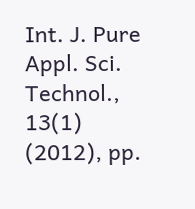Int. J. Pure Appl. Sci. Technol., 13(1) (2012), pp.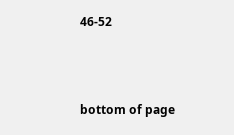46-52



bottom of page